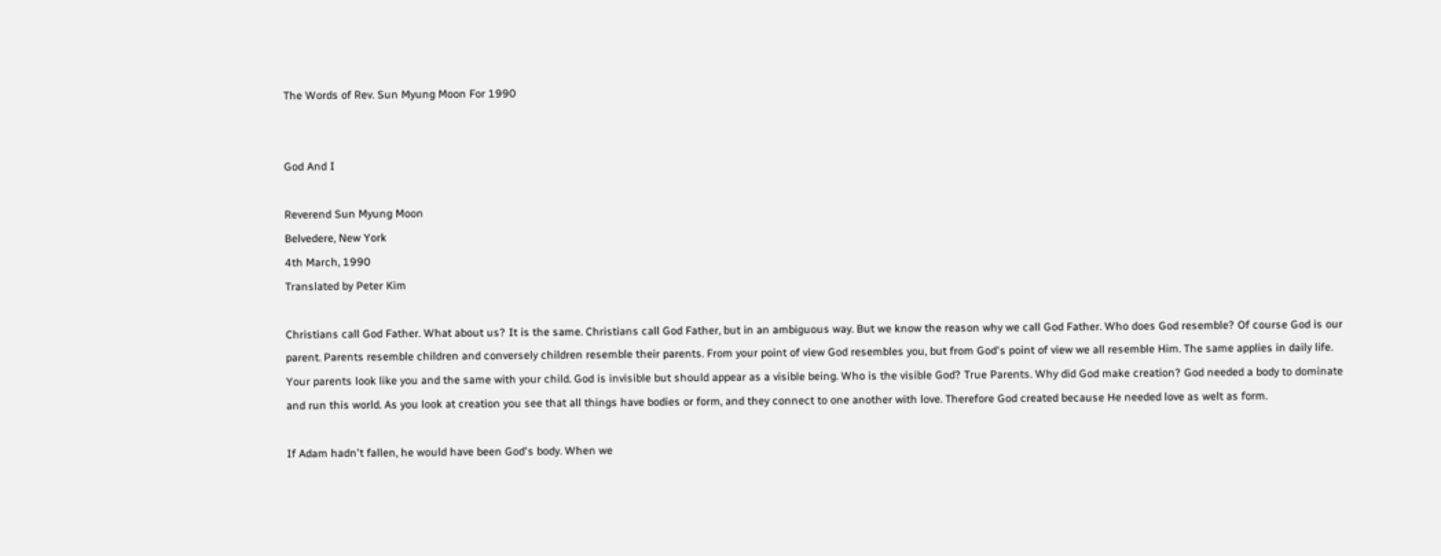The Words of Rev. Sun Myung Moon For 1990


God And I

Reverend Sun Myung Moon
Belvedere, New York
4th March, 1990
Translated by Peter Kim

Christians call God Father. What about us? It is the same. Christians call God Father, but in an ambiguous way. But we know the reason why we call God Father. Who does God resemble? Of course God is our parent. Parents resemble children and conversely children resemble their parents. From your point of view God resembles you, but from God's point of view we all resemble Him. The same applies in daily life. Your parents look like you and the same with your child. God is invisible but should appear as a visible being. Who is the visible God? True Parents. Why did God make creation? God needed a body to dominate and run this world. As you look at creation you see that all things have bodies or form, and they connect to one another with love. Therefore God created because He needed love as welt as form.

If Adam hadn't fallen, he would have been God's body. When we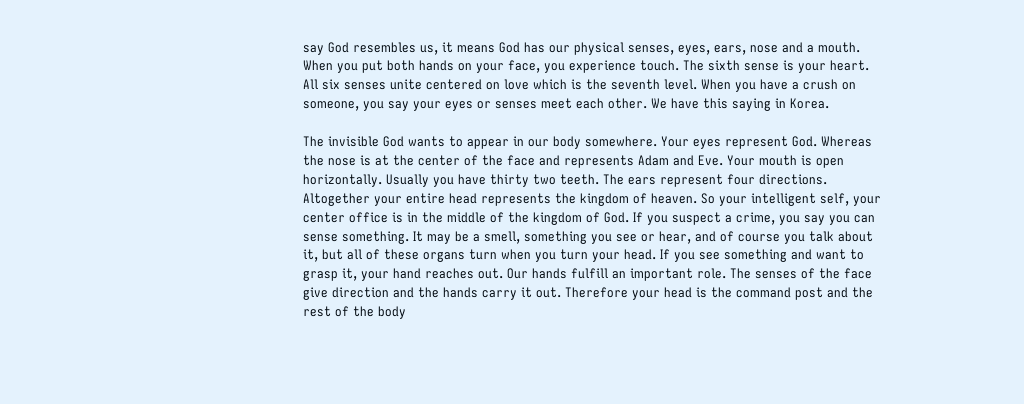say God resembles us, it means God has our physical senses, eyes, ears, nose and a mouth. When you put both hands on your face, you experience touch. The sixth sense is your heart. All six senses unite centered on love which is the seventh level. When you have a crush on someone, you say your eyes or senses meet each other. We have this saying in Korea.

The invisible God wants to appear in our body somewhere. Your eyes represent God. Whereas the nose is at the center of the face and represents Adam and Eve. Your mouth is open horizontally. Usually you have thirty two teeth. The ears represent four directions. Altogether your entire head represents the kingdom of heaven. So your intelligent self, your center office is in the middle of the kingdom of God. If you suspect a crime, you say you can sense something. It may be a smell, something you see or hear, and of course you talk about it, but all of these organs turn when you turn your head. If you see something and want to grasp it, your hand reaches out. Our hands fulfill an important role. The senses of the face give direction and the hands carry it out. Therefore your head is the command post and the rest of the body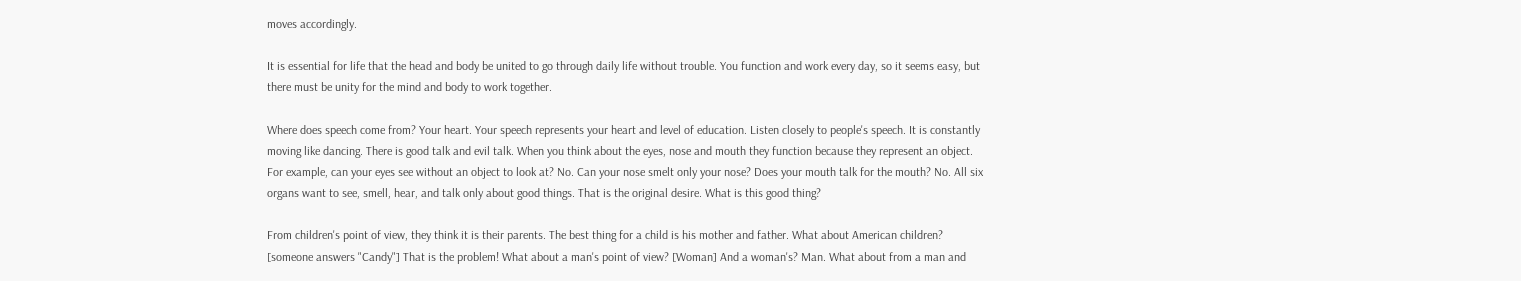moves accordingly.

It is essential for life that the head and body be united to go through daily life without trouble. You function and work every day, so it seems easy, but there must be unity for the mind and body to work together.

Where does speech come from? Your heart. Your speech represents your heart and level of education. Listen closely to people's speech. It is constantly moving like dancing. There is good talk and evil talk. When you think about the eyes, nose and mouth they function because they represent an object. For example, can your eyes see without an object to look at? No. Can your nose smelt only your nose? Does your mouth talk for the mouth? No. All six organs want to see, smell, hear, and talk only about good things. That is the original desire. What is this good thing?

From children's point of view, they think it is their parents. The best thing for a child is his mother and father. What about American children? [someone answers "Candy"] That is the problem! What about a man's point of view? [Woman] And a woman's? Man. What about from a man and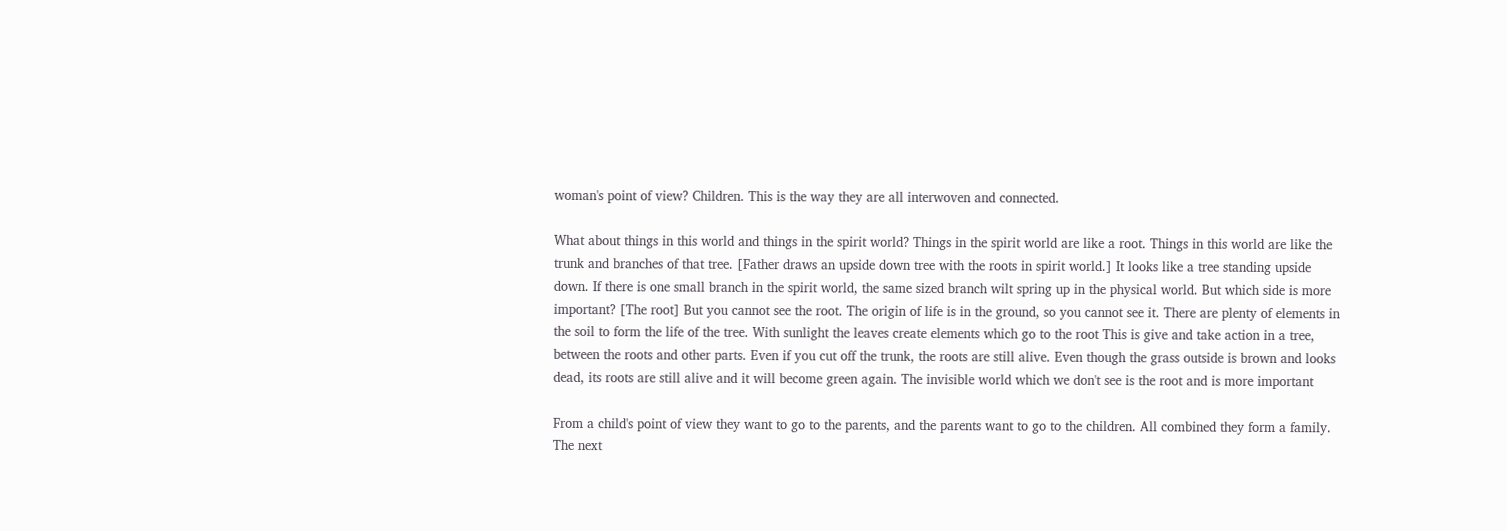woman's point of view? Children. This is the way they are all interwoven and connected.

What about things in this world and things in the spirit world? Things in the spirit world are like a root. Things in this world are like the trunk and branches of that tree. [Father draws an upside down tree with the roots in spirit world.] It looks like a tree standing upside down. If there is one small branch in the spirit world, the same sized branch wilt spring up in the physical world. But which side is more important? [The root] But you cannot see the root. The origin of life is in the ground, so you cannot see it. There are plenty of elements in the soil to form the life of the tree. With sunlight the leaves create elements which go to the root This is give and take action in a tree, between the roots and other parts. Even if you cut off the trunk, the roots are still alive. Even though the grass outside is brown and looks dead, its roots are still alive and it will become green again. The invisible world which we don't see is the root and is more important

From a child's point of view they want to go to the parents, and the parents want to go to the children. All combined they form a family. The next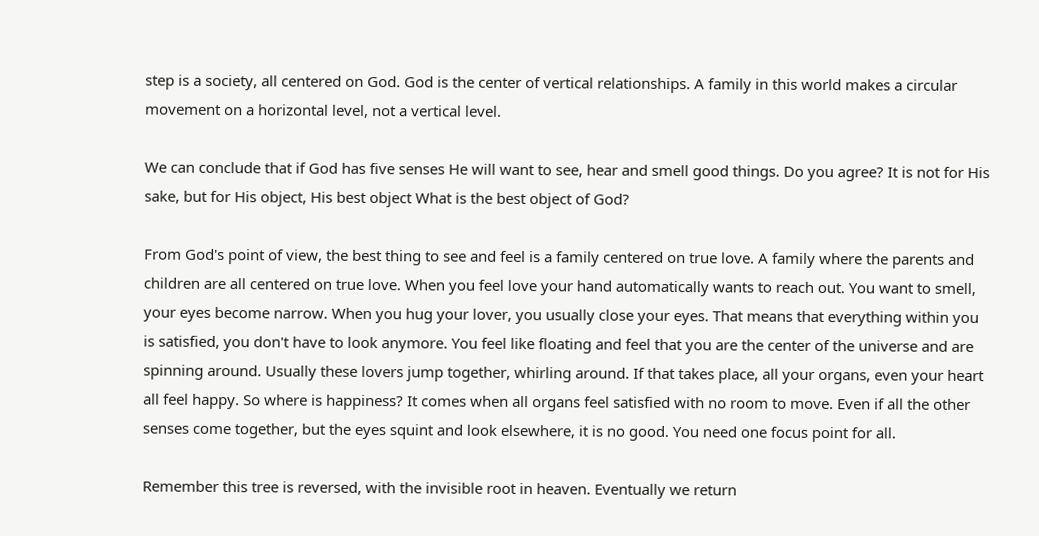step is a society, all centered on God. God is the center of vertical relationships. A family in this world makes a circular movement on a horizontal level, not a vertical level.

We can conclude that if God has five senses He will want to see, hear and smell good things. Do you agree? It is not for His sake, but for His object, His best object What is the best object of God?

From God's point of view, the best thing to see and feel is a family centered on true love. A family where the parents and children are all centered on true love. When you feel love your hand automatically wants to reach out. You want to smell, your eyes become narrow. When you hug your lover, you usually close your eyes. That means that everything within you is satisfied, you don't have to look anymore. You feel like floating and feel that you are the center of the universe and are spinning around. Usually these lovers jump together, whirling around. If that takes place, all your organs, even your heart all feel happy. So where is happiness? It comes when all organs feel satisfied with no room to move. Even if all the other senses come together, but the eyes squint and look elsewhere, it is no good. You need one focus point for all.

Remember this tree is reversed, with the invisible root in heaven. Eventually we return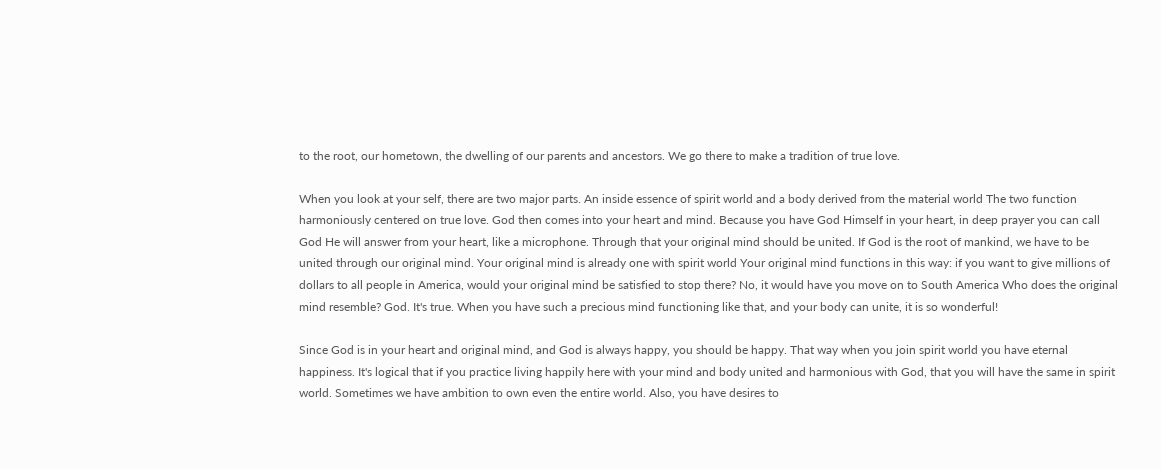to the root, our hometown, the dwelling of our parents and ancestors. We go there to make a tradition of true love.

When you look at your self, there are two major parts. An inside essence of spirit world and a body derived from the material world The two function harmoniously centered on true love. God then comes into your heart and mind. Because you have God Himself in your heart, in deep prayer you can call God He will answer from your heart, like a microphone. Through that your original mind should be united. If God is the root of mankind, we have to be united through our original mind. Your original mind is already one with spirit world Your original mind functions in this way: if you want to give millions of dollars to all people in America, would your original mind be satisfied to stop there? No, it would have you move on to South America Who does the original mind resemble? God. It's true. When you have such a precious mind functioning like that, and your body can unite, it is so wonderful!

Since God is in your heart and original mind, and God is always happy, you should be happy. That way when you join spirit world you have eternal happiness. It's logical that if you practice living happily here with your mind and body united and harmonious with God, that you will have the same in spirit world. Sometimes we have ambition to own even the entire world. Also, you have desires to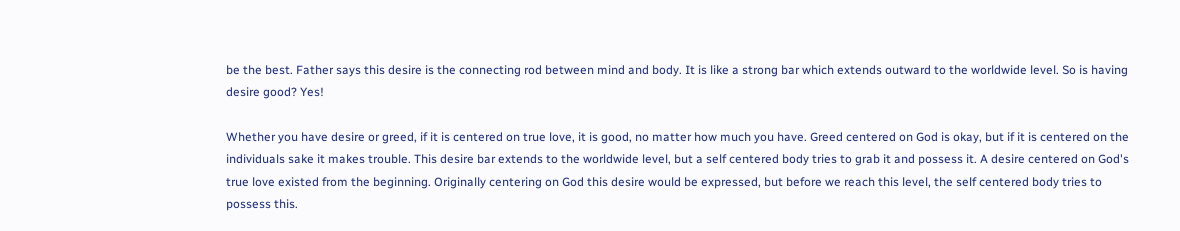be the best. Father says this desire is the connecting rod between mind and body. It is like a strong bar which extends outward to the worldwide level. So is having desire good? Yes!

Whether you have desire or greed, if it is centered on true love, it is good, no matter how much you have. Greed centered on God is okay, but if it is centered on the individuals sake it makes trouble. This desire bar extends to the worldwide level, but a self centered body tries to grab it and possess it. A desire centered on God's true love existed from the beginning. Originally centering on God this desire would be expressed, but before we reach this level, the self centered body tries to possess this.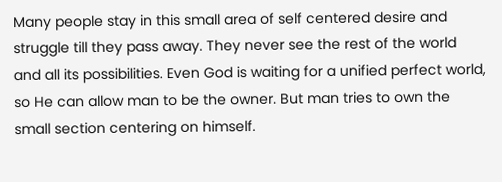Many people stay in this small area of self centered desire and struggle till they pass away. They never see the rest of the world and all its possibilities. Even God is waiting for a unified perfect world, so He can allow man to be the owner. But man tries to own the small section centering on himself.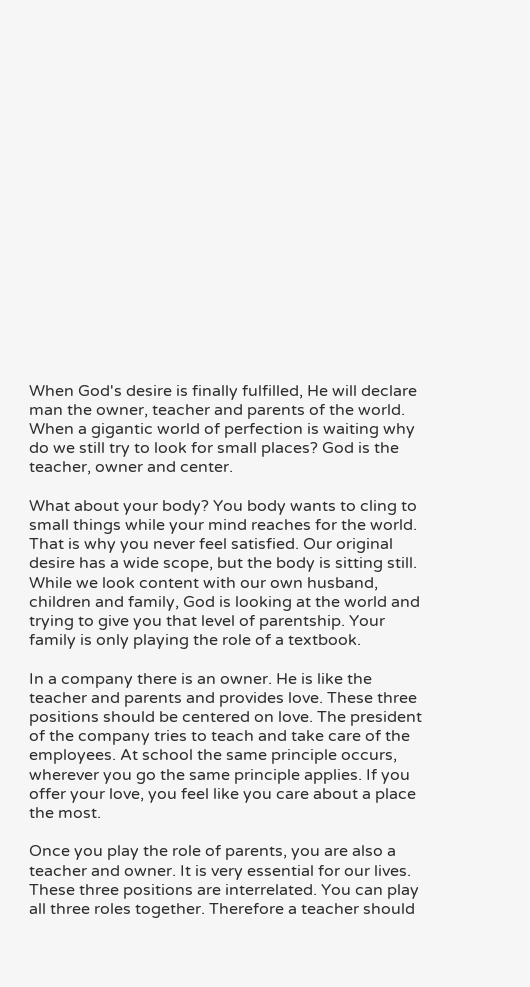When God's desire is finally fulfilled, He will declare man the owner, teacher and parents of the world. When a gigantic world of perfection is waiting why do we still try to look for small places? God is the teacher, owner and center.

What about your body? You body wants to cling to small things while your mind reaches for the world. That is why you never feel satisfied. Our original desire has a wide scope, but the body is sitting still. While we look content with our own husband, children and family, God is looking at the world and trying to give you that level of parentship. Your family is only playing the role of a textbook.

In a company there is an owner. He is like the teacher and parents and provides love. These three positions should be centered on love. The president of the company tries to teach and take care of the employees. At school the same principle occurs, wherever you go the same principle applies. If you offer your love, you feel like you care about a place the most.

Once you play the role of parents, you are also a teacher and owner. It is very essential for our lives. These three positions are interrelated. You can play all three roles together. Therefore a teacher should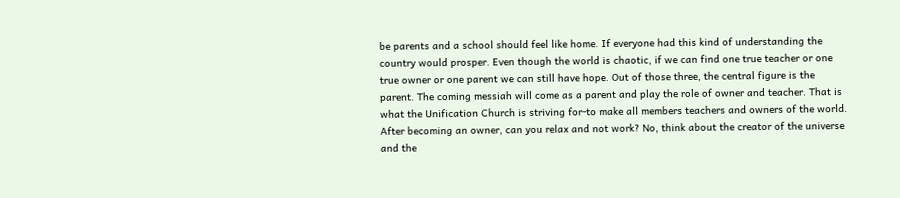be parents and a school should feel like home. If everyone had this kind of understanding the country would prosper. Even though the world is chaotic, if we can find one true teacher or one true owner or one parent we can still have hope. Out of those three, the central figure is the parent. The coming messiah will come as a parent and play the role of owner and teacher. That is what the Unification Church is striving for-to make all members teachers and owners of the world. After becoming an owner, can you relax and not work? No, think about the creator of the universe and the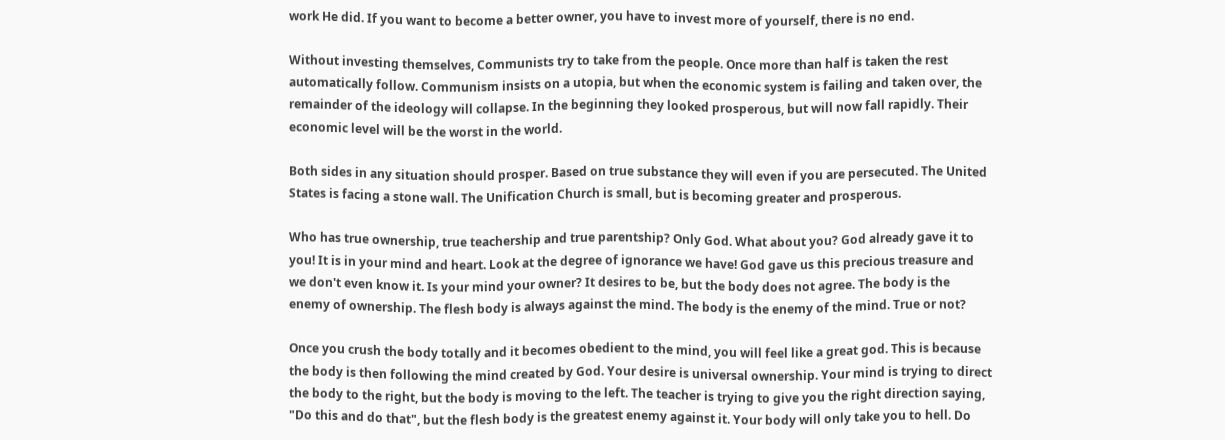work He did. If you want to become a better owner, you have to invest more of yourself, there is no end.

Without investing themselves, Communists try to take from the people. Once more than half is taken the rest automatically follow. Communism insists on a utopia, but when the economic system is failing and taken over, the remainder of the ideology will collapse. In the beginning they looked prosperous, but will now fall rapidly. Their economic level will be the worst in the world.

Both sides in any situation should prosper. Based on true substance they will even if you are persecuted. The United States is facing a stone wall. The Unification Church is small, but is becoming greater and prosperous.

Who has true ownership, true teachership and true parentship? Only God. What about you? God already gave it to you! It is in your mind and heart. Look at the degree of ignorance we have! God gave us this precious treasure and we don't even know it. Is your mind your owner? It desires to be, but the body does not agree. The body is the enemy of ownership. The flesh body is always against the mind. The body is the enemy of the mind. True or not?

Once you crush the body totally and it becomes obedient to the mind, you will feel like a great god. This is because the body is then following the mind created by God. Your desire is universal ownership. Your mind is trying to direct the body to the right, but the body is moving to the left. The teacher is trying to give you the right direction saying, "Do this and do that", but the flesh body is the greatest enemy against it. Your body will only take you to hell. Do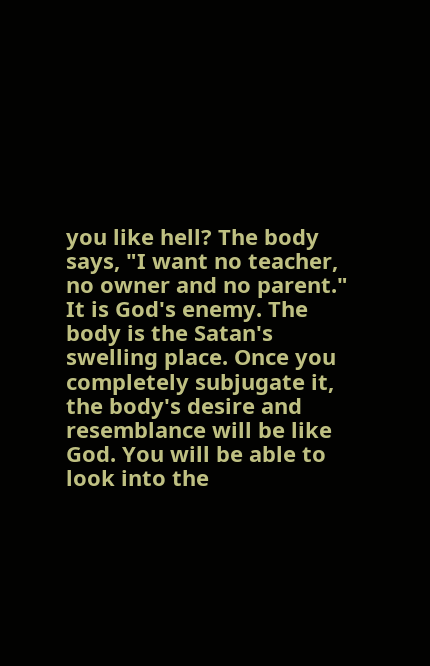you like hell? The body says, "I want no teacher, no owner and no parent." It is God's enemy. The body is the Satan's swelling place. Once you completely subjugate it, the body's desire and resemblance will be like God. You will be able to look into the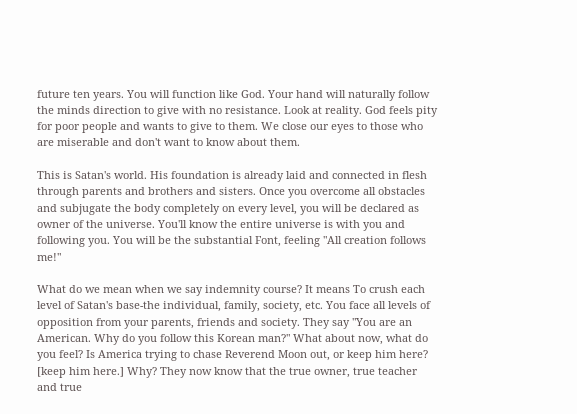future ten years. You will function like God. Your hand will naturally follow the minds direction to give with no resistance. Look at reality. God feels pity for poor people and wants to give to them. We close our eyes to those who are miserable and don't want to know about them.

This is Satan's world. His foundation is already laid and connected in flesh through parents and brothers and sisters. Once you overcome all obstacles and subjugate the body completely on every level, you will be declared as owner of the universe. You'll know the entire universe is with you and following you. You will be the substantial Font, feeling "All creation follows me!"

What do we mean when we say indemnity course? It means To crush each level of Satan's base-the individual, family, society, etc. You face all levels of opposition from your parents, friends and society. They say "You are an American. Why do you follow this Korean man?" What about now, what do you feel? Is America trying to chase Reverend Moon out, or keep him here? [keep him here.] Why? They now know that the true owner, true teacher and true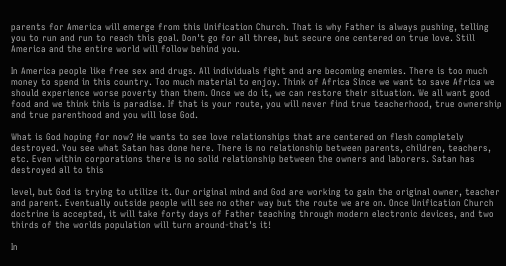parents for America will emerge from this Unification Church. That is why Father is always pushing, telling you to run and run to reach this goal. Don't go for all three, but secure one centered on true love. Still America and the entire world will follow behind you.

In America people like free sex and drugs. All individuals fight and are becoming enemies. There is too much money to spend in this country. Too much material to enjoy. Think of Africa Since we want to save Africa we should experience worse poverty than them. Once we do it, we can restore their situation. We all want good food and we think this is paradise. If that is your route, you will never find true teacherhood, true ownership and true parenthood and you will lose God.

What is God hoping for now? He wants to see love relationships that are centered on flesh completely destroyed. You see what Satan has done here. There is no relationship between parents, children, teachers, etc. Even within corporations there is no solid relationship between the owners and laborers. Satan has destroyed all to this

level, but God is trying to utilize it. Our original mind and God are working to gain the original owner, teacher and parent. Eventually outside people will see no other way but the route we are on. Once Unification Church doctrine is accepted, it will take forty days of Father teaching through modern electronic devices, and two thirds of the worlds population will turn around-that's it!

In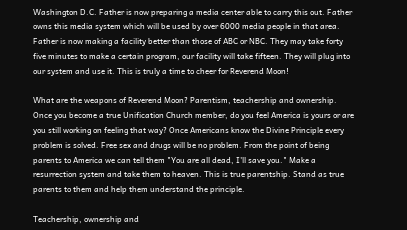Washington D.C. Father is now preparing a media center able to carry this out. Father owns this media system which will be used by over 6000 media people in that area. Father is now making a facility better than those of ABC or NBC. They may take forty five minutes to make a certain program, our facility will take fifteen. They will plug into our system and use it. This is truly a time to cheer for Reverend Moon!

What are the weapons of Reverend Moon? Parentism, teachership and ownership. Once you become a true Unification Church member, do you feel America is yours or are you still working on feeling that way? Once Americans know the Divine Principle every problem is solved. Free sex and drugs will be no problem. From the point of being parents to America we can tell them "You are all dead, I'll save you." Make a resurrection system and take them to heaven. This is true parentship. Stand as true parents to them and help them understand the principle.

Teachership, ownership and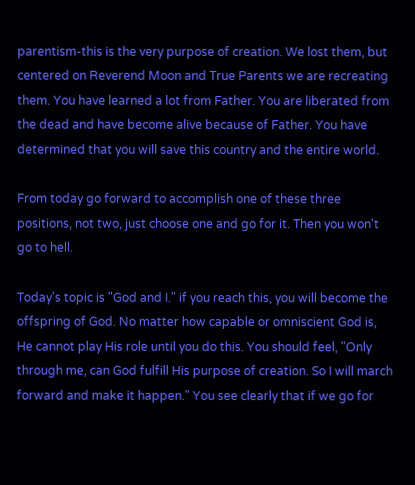parentism-this is the very purpose of creation. We lost them, but centered on Reverend Moon and True Parents we are recreating them. You have learned a lot from Father. You are liberated from the dead and have become alive because of Father. You have determined that you will save this country and the entire world.

From today go forward to accomplish one of these three positions, not two, just choose one and go for it. Then you won't go to hell.

Today's topic is "God and I." if you reach this, you will become the offspring of God. No matter how capable or omniscient God is, He cannot play His role until you do this. You should feel, "Only through me, can God fulfill His purpose of creation. So I will march forward and make it happen." You see clearly that if we go for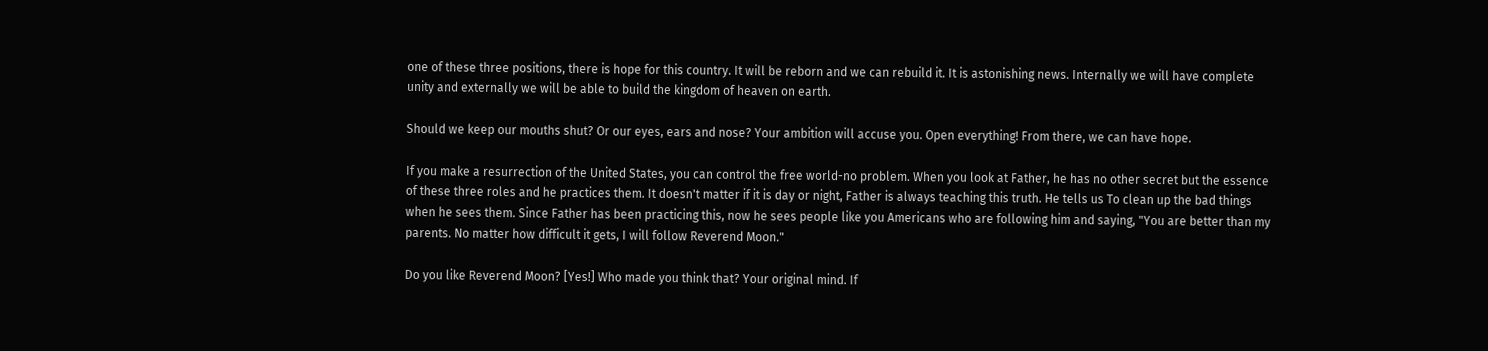one of these three positions, there is hope for this country. It will be reborn and we can rebuild it. It is astonishing news. Internally we will have complete unity and externally we will be able to build the kingdom of heaven on earth.

Should we keep our mouths shut? Or our eyes, ears and nose? Your ambition will accuse you. Open everything! From there, we can have hope.

If you make a resurrection of the United States, you can control the free world-no problem. When you look at Father, he has no other secret but the essence of these three roles and he practices them. It doesn't matter if it is day or night, Father is always teaching this truth. He tells us To clean up the bad things when he sees them. Since Father has been practicing this, now he sees people like you Americans who are following him and saying, "You are better than my parents. No matter how difficult it gets, I will follow Reverend Moon."

Do you like Reverend Moon? [Yes!] Who made you think that? Your original mind. If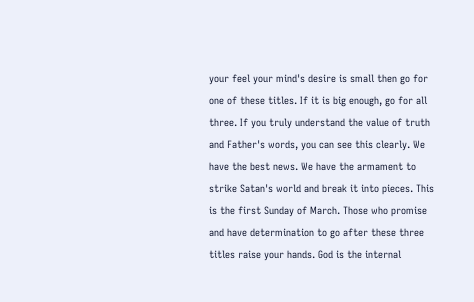your feel your mind's desire is small then go for one of these titles. If it is big enough, go for all three. If you truly understand the value of truth and Father's words, you can see this clearly. We have the best news. We have the armament to strike Satan's world and break it into pieces. This is the first Sunday of March. Those who promise and have determination to go after these three titles raise your hands. God is the internal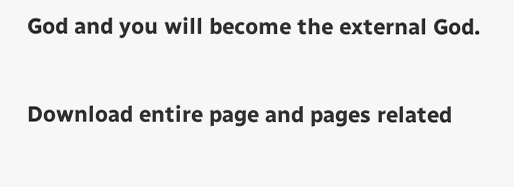God and you will become the external God.

Download entire page and pages related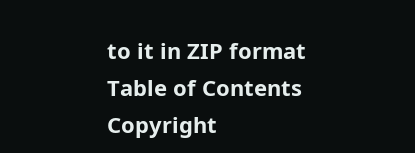to it in ZIP format
Table of Contents
Copyright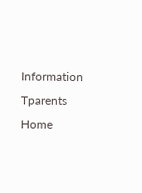Information
Tparents Home